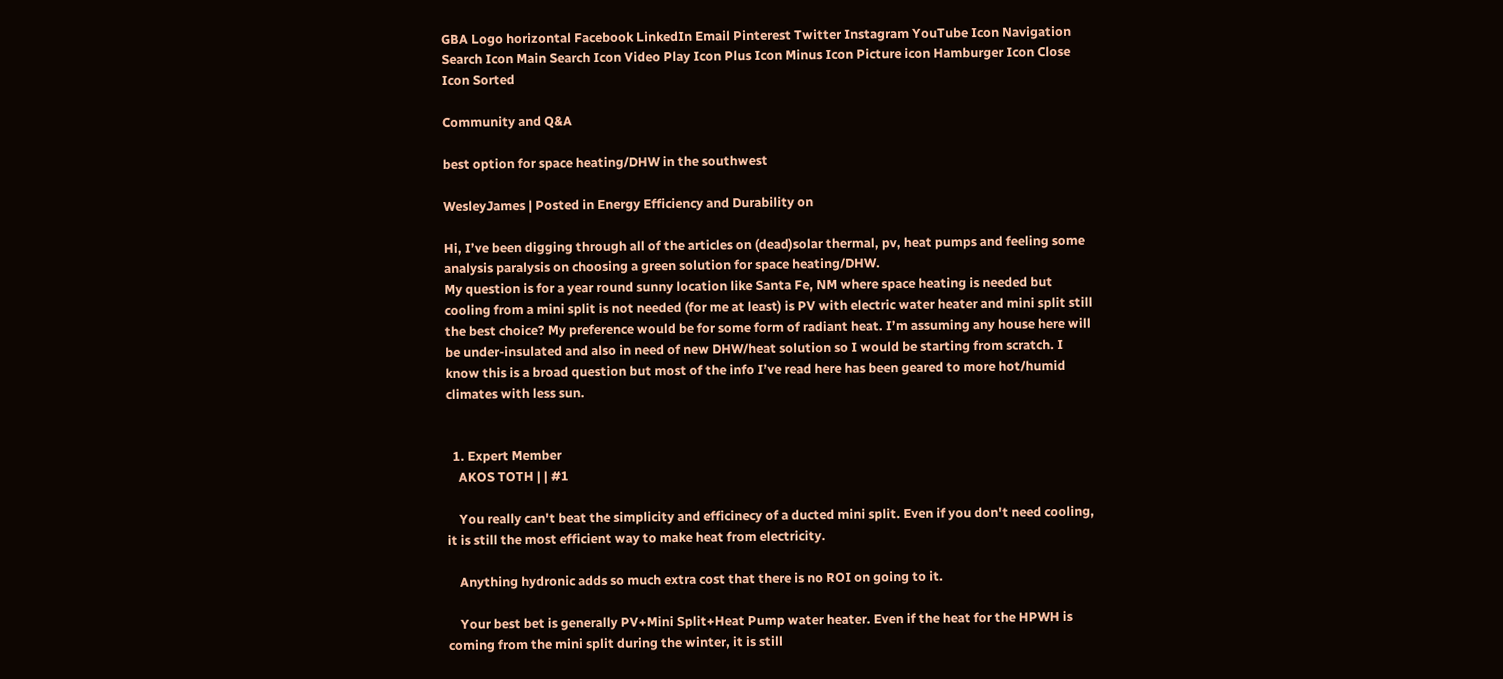GBA Logo horizontal Facebook LinkedIn Email Pinterest Twitter Instagram YouTube Icon Navigation Search Icon Main Search Icon Video Play Icon Plus Icon Minus Icon Picture icon Hamburger Icon Close Icon Sorted

Community and Q&A

best option for space heating/DHW in the southwest

WesleyJames | Posted in Energy Efficiency and Durability on

Hi, I’ve been digging through all of the articles on (dead)solar thermal, pv, heat pumps and feeling some analysis paralysis on choosing a green solution for space heating/DHW.
My question is for a year round sunny location like Santa Fe, NM where space heating is needed but cooling from a mini split is not needed (for me at least) is PV with electric water heater and mini split still the best choice? My preference would be for some form of radiant heat. I’m assuming any house here will be under-insulated and also in need of new DHW/heat solution so I would be starting from scratch. I know this is a broad question but most of the info I’ve read here has been geared to more hot/humid climates with less sun.


  1. Expert Member
    AKOS TOTH | | #1

    You really can't beat the simplicity and efficinecy of a ducted mini split. Even if you don't need cooling, it is still the most efficient way to make heat from electricity.

    Anything hydronic adds so much extra cost that there is no ROI on going to it.

    Your best bet is generally PV+Mini Split+Heat Pump water heater. Even if the heat for the HPWH is coming from the mini split during the winter, it is still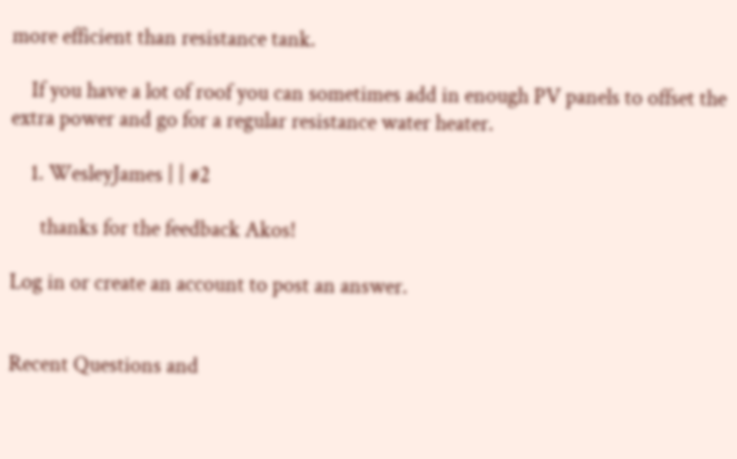more efficient than resistance tank.

    If you have a lot of roof you can sometimes add in enough PV panels to offset the extra power and go for a regular resistance water heater.

    1. WesleyJames | | #2

      thanks for the feedback Akos!

Log in or create an account to post an answer.


Recent Questions and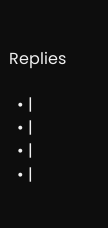Replies

  • |
  • |
  • |
  • |